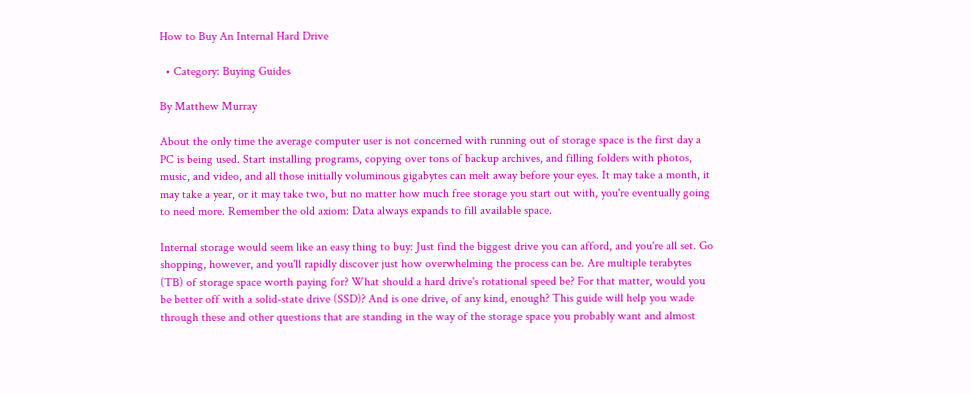How to Buy An Internal Hard Drive

  • Category: Buying Guides

By Matthew Murray

About the only time the average computer user is not concerned with running out of storage space is the first day a PC is being used. Start installing programs, copying over tons of backup archives, and filling folders with photos, music, and video, and all those initially voluminous gigabytes can melt away before your eyes. It may take a month, it may take a year, or it may take two, but no matter how much free storage you start out with, you're eventually going to need more. Remember the old axiom: Data always expands to fill available space.

Internal storage would seem like an easy thing to buy: Just find the biggest drive you can afford, and you're all set. Go shopping, however, and you'll rapidly discover just how overwhelming the process can be. Are multiple terabytes (TB) of storage space worth paying for? What should a hard drive's rotational speed be? For that matter, would you be better off with a solid-state drive (SSD)? And is one drive, of any kind, enough? This guide will help you wade through these and other questions that are standing in the way of the storage space you probably want and almost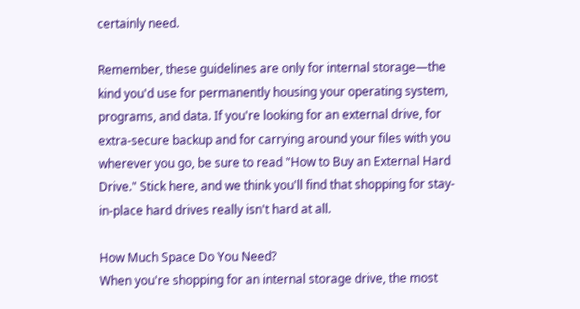certainly need.

Remember, these guidelines are only for internal storage—the kind you'd use for permanently housing your operating system, programs, and data. If you're looking for an external drive, for extra-secure backup and for carrying around your files with you wherever you go, be sure to read "How to Buy an External Hard Drive." Stick here, and we think you'll find that shopping for stay-in-place hard drives really isn't hard at all.

How Much Space Do You Need?
When you're shopping for an internal storage drive, the most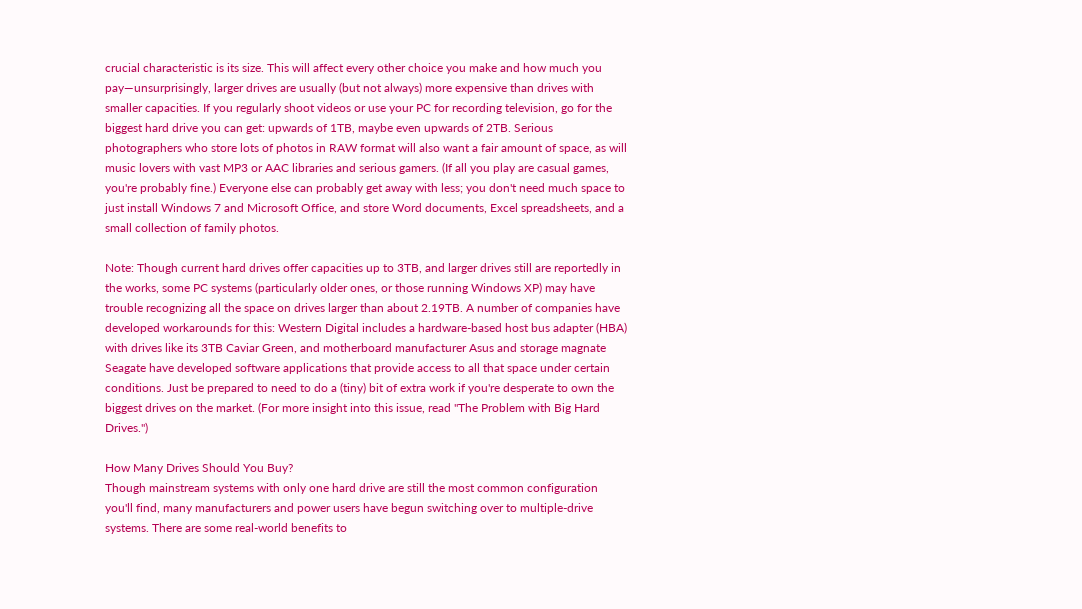crucial characteristic is its size. This will affect every other choice you make and how much you pay—unsurprisingly, larger drives are usually (but not always) more expensive than drives with smaller capacities. If you regularly shoot videos or use your PC for recording television, go for the biggest hard drive you can get: upwards of 1TB, maybe even upwards of 2TB. Serious photographers who store lots of photos in RAW format will also want a fair amount of space, as will music lovers with vast MP3 or AAC libraries and serious gamers. (If all you play are casual games, you're probably fine.) Everyone else can probably get away with less; you don't need much space to just install Windows 7 and Microsoft Office, and store Word documents, Excel spreadsheets, and a small collection of family photos.

Note: Though current hard drives offer capacities up to 3TB, and larger drives still are reportedly in the works, some PC systems (particularly older ones, or those running Windows XP) may have trouble recognizing all the space on drives larger than about 2.19TB. A number of companies have developed workarounds for this: Western Digital includes a hardware-based host bus adapter (HBA) with drives like its 3TB Caviar Green, and motherboard manufacturer Asus and storage magnate Seagate have developed software applications that provide access to all that space under certain conditions. Just be prepared to need to do a (tiny) bit of extra work if you're desperate to own the biggest drives on the market. (For more insight into this issue, read "The Problem with Big Hard Drives.")

How Many Drives Should You Buy?
Though mainstream systems with only one hard drive are still the most common configuration you'll find, many manufacturers and power users have begun switching over to multiple-drive systems. There are some real-world benefits to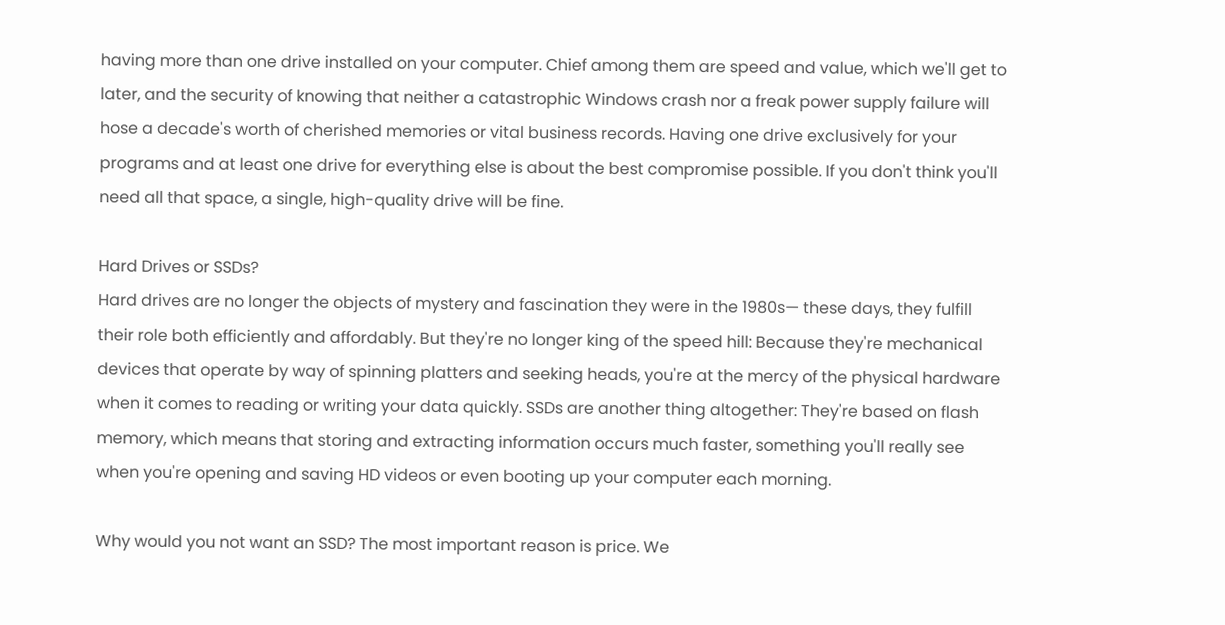having more than one drive installed on your computer. Chief among them are speed and value, which we'll get to later, and the security of knowing that neither a catastrophic Windows crash nor a freak power supply failure will hose a decade's worth of cherished memories or vital business records. Having one drive exclusively for your programs and at least one drive for everything else is about the best compromise possible. If you don't think you'll need all that space, a single, high-quality drive will be fine.

Hard Drives or SSDs?
Hard drives are no longer the objects of mystery and fascination they were in the 1980s— these days, they fulfill their role both efficiently and affordably. But they're no longer king of the speed hill: Because they're mechanical devices that operate by way of spinning platters and seeking heads, you're at the mercy of the physical hardware when it comes to reading or writing your data quickly. SSDs are another thing altogether: They're based on flash memory, which means that storing and extracting information occurs much faster, something you'll really see when you're opening and saving HD videos or even booting up your computer each morning.

Why would you not want an SSD? The most important reason is price. We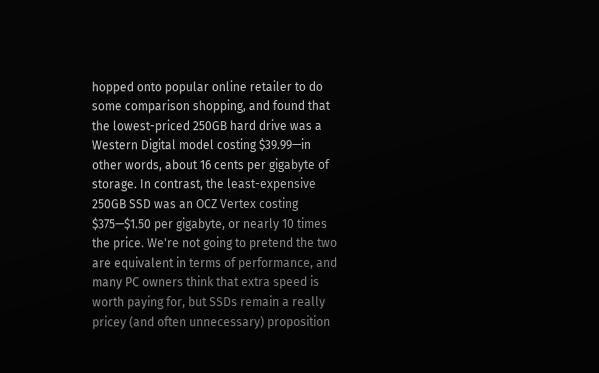hopped onto popular online retailer to do some comparison shopping, and found that the lowest-priced 250GB hard drive was a Western Digital model costing $39.99—in other words, about 16 cents per gigabyte of storage. In contrast, the least-expensive 250GB SSD was an OCZ Vertex costing $375—$1.50 per gigabyte, or nearly 10 times the price. We're not going to pretend the two are equivalent in terms of performance, and many PC owners think that extra speed is worth paying for, but SSDs remain a really pricey (and often unnecessary) proposition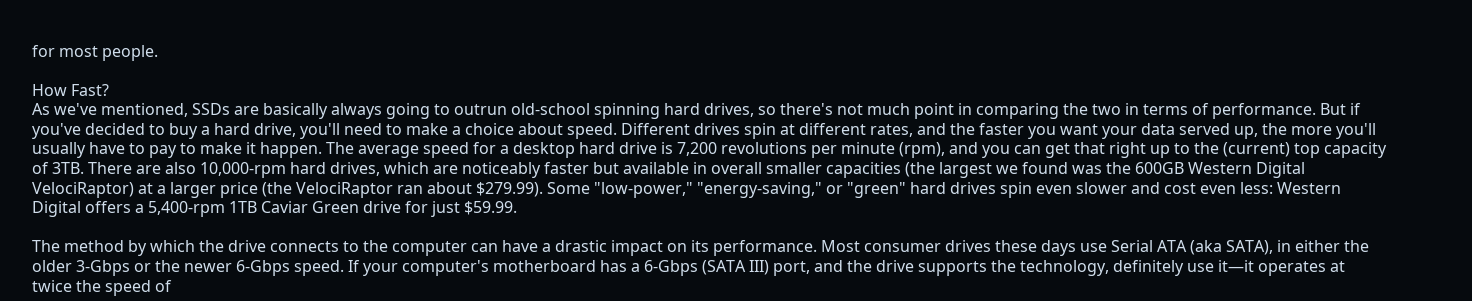for most people.

How Fast?
As we've mentioned, SSDs are basically always going to outrun old-school spinning hard drives, so there's not much point in comparing the two in terms of performance. But if you've decided to buy a hard drive, you'll need to make a choice about speed. Different drives spin at different rates, and the faster you want your data served up, the more you'll usually have to pay to make it happen. The average speed for a desktop hard drive is 7,200 revolutions per minute (rpm), and you can get that right up to the (current) top capacity of 3TB. There are also 10,000-rpm hard drives, which are noticeably faster but available in overall smaller capacities (the largest we found was the 600GB Western Digital VelociRaptor) at a larger price (the VelociRaptor ran about $279.99). Some "low-power," "energy-saving," or "green" hard drives spin even slower and cost even less: Western Digital offers a 5,400-rpm 1TB Caviar Green drive for just $59.99.

The method by which the drive connects to the computer can have a drastic impact on its performance. Most consumer drives these days use Serial ATA (aka SATA), in either the older 3-Gbps or the newer 6-Gbps speed. If your computer's motherboard has a 6-Gbps (SATA III) port, and the drive supports the technology, definitely use it—it operates at twice the speed of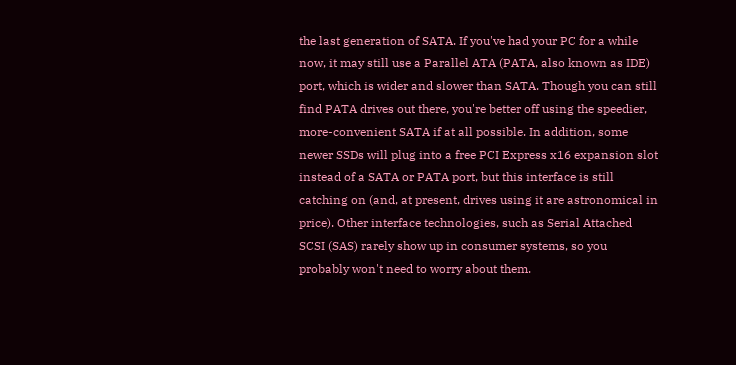the last generation of SATA. If you've had your PC for a while now, it may still use a Parallel ATA (PATA, also known as IDE) port, which is wider and slower than SATA. Though you can still find PATA drives out there, you're better off using the speedier, more-convenient SATA if at all possible. In addition, some newer SSDs will plug into a free PCI Express x16 expansion slot instead of a SATA or PATA port, but this interface is still catching on (and, at present, drives using it are astronomical in price). Other interface technologies, such as Serial Attached SCSI (SAS) rarely show up in consumer systems, so you probably won't need to worry about them.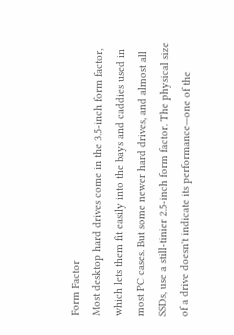Form Factor
Most desktop hard drives come in the 3.5-inch form factor, which lets them fit easily into the bays and caddies used in most PC cases. But some newer hard drives, and almost all SSDs, use a still-tinier 2.5-inch form factor. The physical size of a drive doesn't indicate its performance—one of the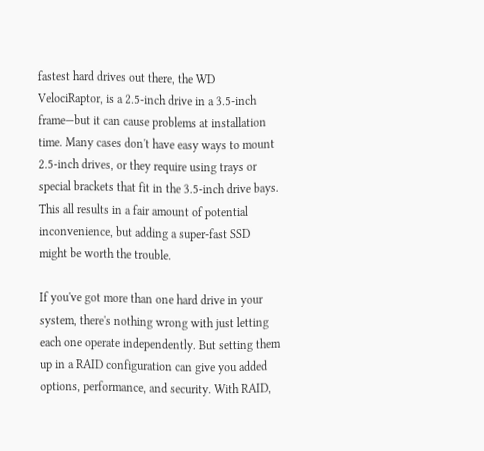fastest hard drives out there, the WD VelociRaptor, is a 2.5-inch drive in a 3.5-inch frame—but it can cause problems at installation time. Many cases don't have easy ways to mount 2.5-inch drives, or they require using trays or special brackets that fit in the 3.5-inch drive bays. This all results in a fair amount of potential inconvenience, but adding a super-fast SSD might be worth the trouble.

If you've got more than one hard drive in your system, there's nothing wrong with just letting each one operate independently. But setting them up in a RAID configuration can give you added options, performance, and security. With RAID,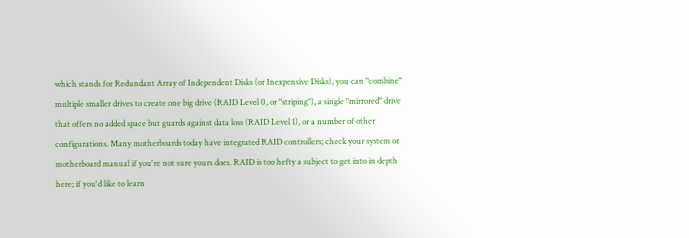which stands for Redundant Array of Independent Disks (or Inexpensive Disks), you can "combine" multiple smaller drives to create one big drive (RAID Level 0, or "striping"), a single "mirrored" drive that offers no added space but guards against data loss (RAID Level 1), or a number of other configurations. Many motherboards today have integrated RAID controllers; check your system or motherboard manual if you're not sure yours does. RAID is too hefty a subject to get into in depth here; if you'd like to learn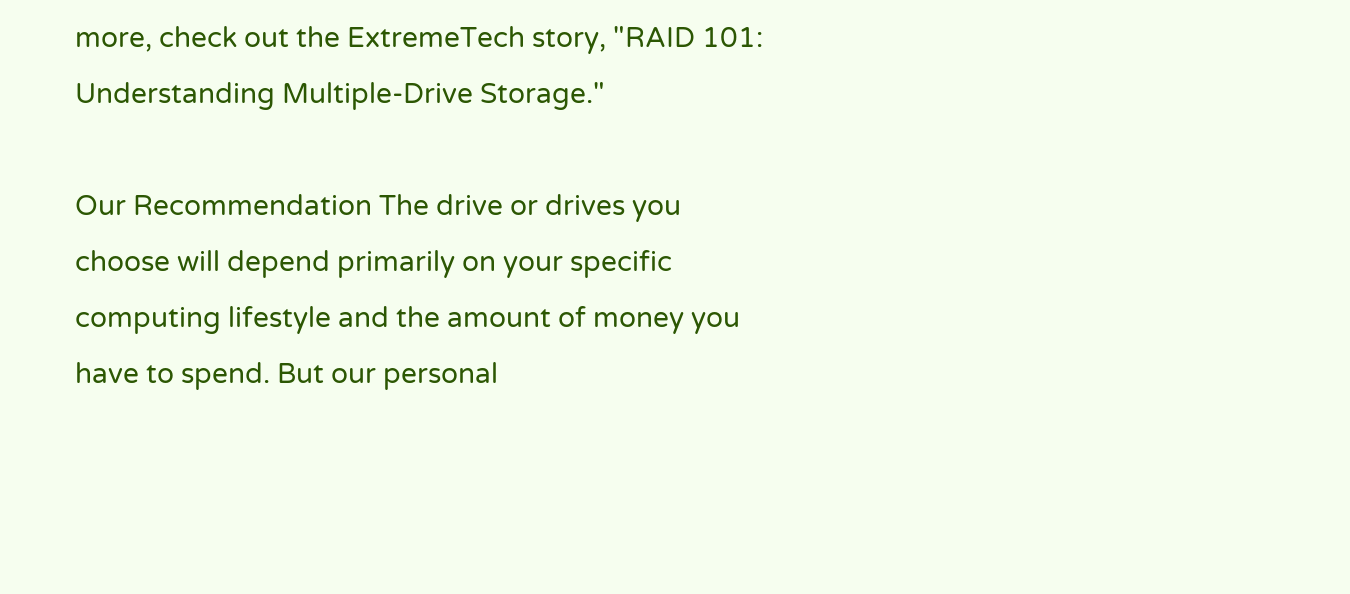more, check out the ExtremeTech story, "RAID 101: Understanding Multiple-Drive Storage."

Our Recommendation The drive or drives you choose will depend primarily on your specific computing lifestyle and the amount of money you have to spend. But our personal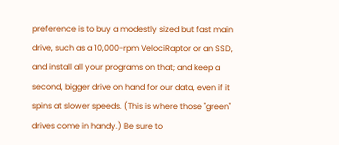preference is to buy a modestly sized but fast main drive, such as a 10,000-rpm VelociRaptor or an SSD, and install all your programs on that; and keep a second, bigger drive on hand for our data, even if it spins at slower speeds. (This is where those "green" drives come in handy.) Be sure to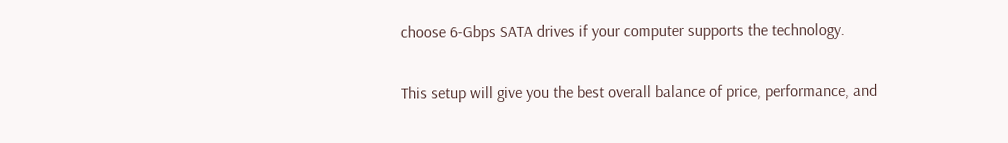choose 6-Gbps SATA drives if your computer supports the technology.

This setup will give you the best overall balance of price, performance, and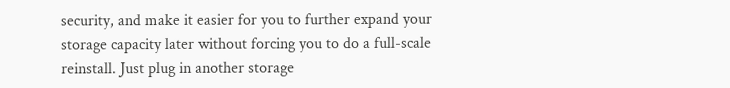security, and make it easier for you to further expand your storage capacity later without forcing you to do a full-scale reinstall. Just plug in another storage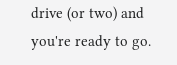drive (or two) and you're ready to go.